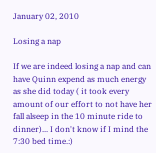January 02, 2010

Losing a nap

If we are indeed losing a nap and can have Quinn expend as much energy as she did today ( it took every amount of our effort to not have her fall alseep in the 10 minute ride to dinner)... I don't know if I mind the 7:30 bed time.:)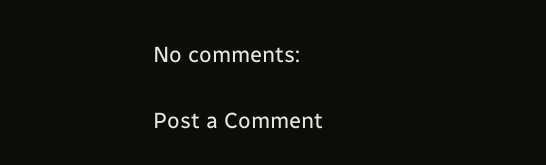No comments:

Post a Comment